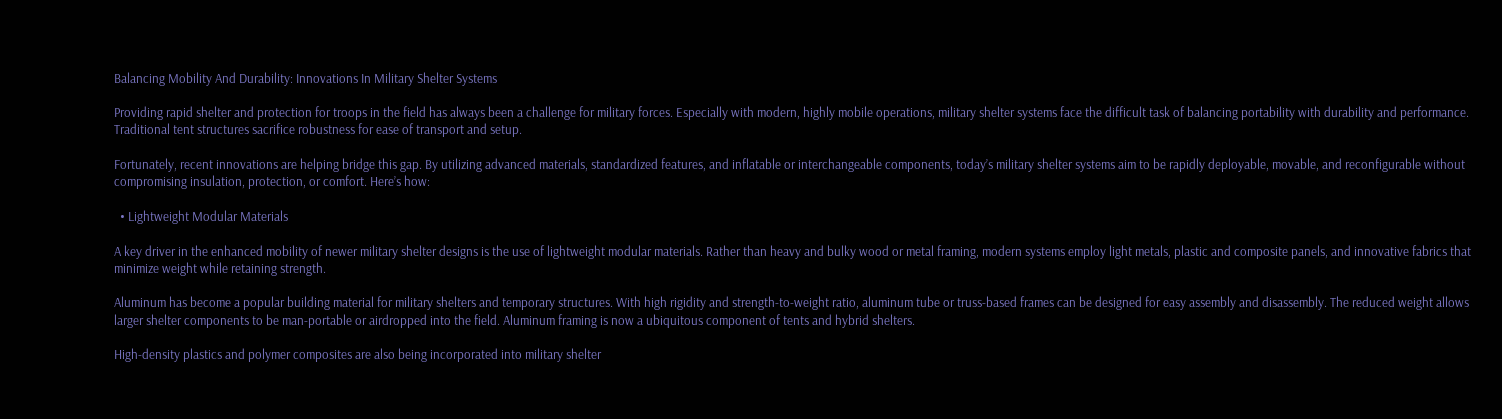Balancing Mobility And Durability: Innovations In Military Shelter Systems

Providing rapid shelter and protection for troops in the field has always been a challenge for military forces. Especially with modern, highly mobile operations, military shelter systems face the difficult task of balancing portability with durability and performance. Traditional tent structures sacrifice robustness for ease of transport and setup.

Fortunately, recent innovations are helping bridge this gap. By utilizing advanced materials, standardized features, and inflatable or interchangeable components, today’s military shelter systems aim to be rapidly deployable, movable, and reconfigurable without compromising insulation, protection, or comfort. Here’s how:

  • Lightweight Modular Materials

A key driver in the enhanced mobility of newer military shelter designs is the use of lightweight modular materials. Rather than heavy and bulky wood or metal framing, modern systems employ light metals, plastic and composite panels, and innovative fabrics that minimize weight while retaining strength.

Aluminum has become a popular building material for military shelters and temporary structures. With high rigidity and strength-to-weight ratio, aluminum tube or truss-based frames can be designed for easy assembly and disassembly. The reduced weight allows larger shelter components to be man-portable or airdropped into the field. Aluminum framing is now a ubiquitous component of tents and hybrid shelters.

High-density plastics and polymer composites are also being incorporated into military shelter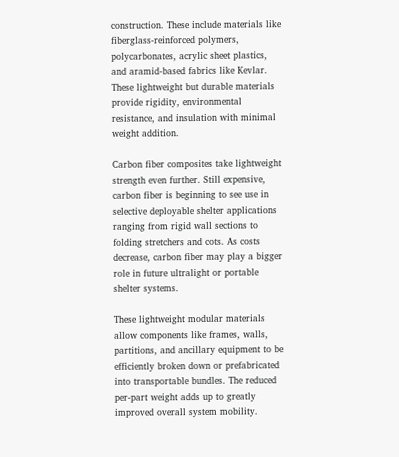construction. These include materials like fiberglass-reinforced polymers, polycarbonates, acrylic sheet plastics, and aramid-based fabrics like Kevlar. These lightweight but durable materials provide rigidity, environmental resistance, and insulation with minimal weight addition.

Carbon fiber composites take lightweight strength even further. Still expensive, carbon fiber is beginning to see use in selective deployable shelter applications ranging from rigid wall sections to folding stretchers and cots. As costs decrease, carbon fiber may play a bigger role in future ultralight or portable shelter systems.

These lightweight modular materials allow components like frames, walls, partitions, and ancillary equipment to be efficiently broken down or prefabricated into transportable bundles. The reduced per-part weight adds up to greatly improved overall system mobility.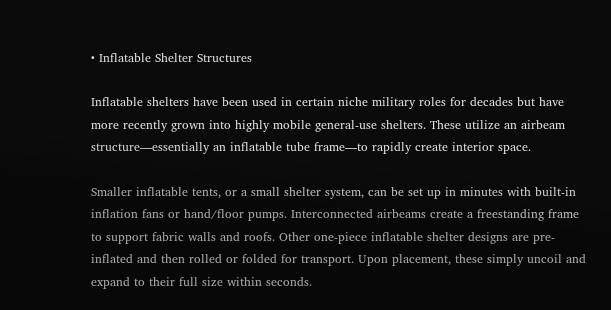• Inflatable Shelter Structures

Inflatable shelters have been used in certain niche military roles for decades but have more recently grown into highly mobile general-use shelters. These utilize an airbeam structure—essentially an inflatable tube frame—to rapidly create interior space.

Smaller inflatable tents, or a small shelter system, can be set up in minutes with built-in inflation fans or hand/floor pumps. Interconnected airbeams create a freestanding frame to support fabric walls and roofs. Other one-piece inflatable shelter designs are pre-inflated and then rolled or folded for transport. Upon placement, these simply uncoil and expand to their full size within seconds.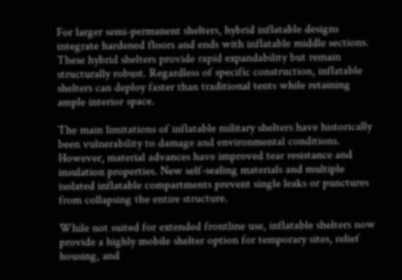For larger semi-permanent shelters, hybrid inflatable designs integrate hardened floors and ends with inflatable middle sections. These hybrid shelters provide rapid expandability but remain structurally robust. Regardless of specific construction, inflatable shelters can deploy faster than traditional tents while retaining ample interior space.

The main limitations of inflatable military shelters have historically been vulnerability to damage and environmental conditions. However, material advances have improved tear resistance and insulation properties. New self-sealing materials and multiple isolated inflatable compartments prevent single leaks or punctures from collapsing the entire structure.

While not suited for extended frontline use, inflatable shelters now provide a highly mobile shelter option for temporary sites, relief housing, and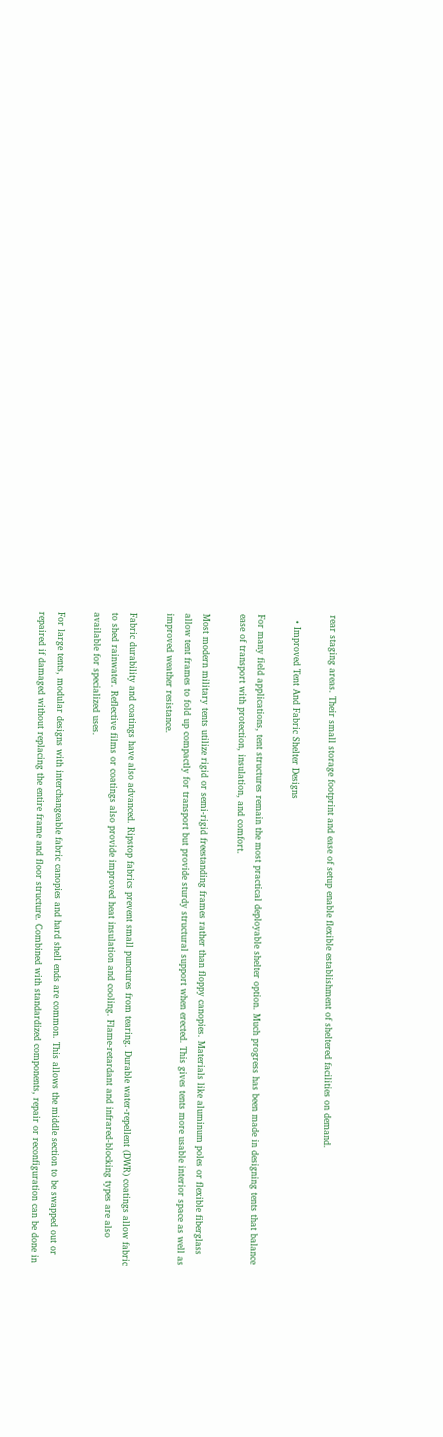rear staging areas. Their small storage footprint and ease of setup enable flexible establishment of sheltered facilities on demand.

  • Improved Tent And Fabric Shelter Designs

For many field applications, tent structures remain the most practical deployable shelter option. Much progress has been made in designing tents that balance ease of transport with protection, insulation, and comfort.

Most modern military tents utilize rigid or semi-rigid freestanding frames rather than floppy canopies. Materials like aluminum poles or flexible fiberglass allow tent frames to fold up compactly for transport but provide sturdy structural support when erected. This gives tents more usable interior space as well as improved weather resistance.

Fabric durability and coatings have also advanced. Ripstop fabrics prevent small punctures from tearing. Durable water-repellent (DWR) coatings allow fabric to shed rainwater. Reflective films or coatings also provide improved heat insulation and cooling. Flame-retardant and infrared-blocking types are also available for specialized uses.

For large tents, modular designs with interchangeable fabric canopies and hard shell ends are common. This allows the middle section to be swapped out or repaired if damaged without replacing the entire frame and floor structure. Combined with standardized components, repair or reconfiguration can be done in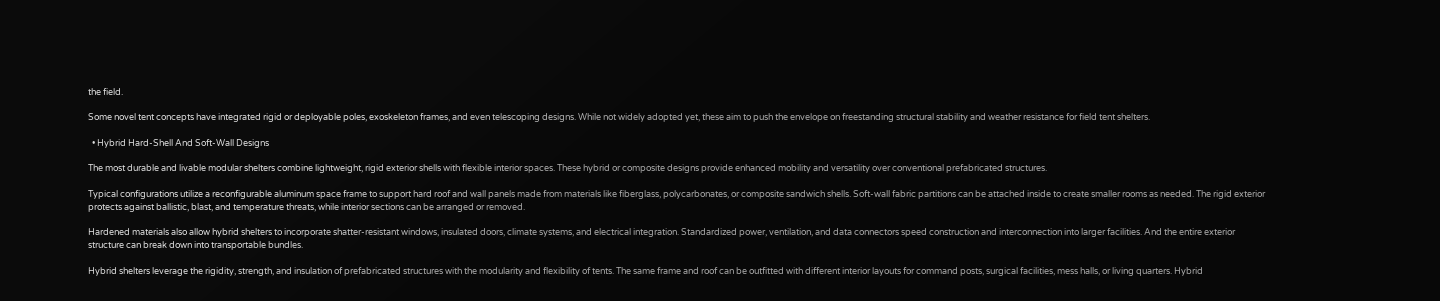the field.

Some novel tent concepts have integrated rigid or deployable poles, exoskeleton frames, and even telescoping designs. While not widely adopted yet, these aim to push the envelope on freestanding structural stability and weather resistance for field tent shelters.

  • Hybrid Hard-Shell And Soft-Wall Designs

The most durable and livable modular shelters combine lightweight, rigid exterior shells with flexible interior spaces. These hybrid or composite designs provide enhanced mobility and versatility over conventional prefabricated structures.

Typical configurations utilize a reconfigurable aluminum space frame to support hard roof and wall panels made from materials like fiberglass, polycarbonates, or composite sandwich shells. Soft-wall fabric partitions can be attached inside to create smaller rooms as needed. The rigid exterior protects against ballistic, blast, and temperature threats, while interior sections can be arranged or removed.

Hardened materials also allow hybrid shelters to incorporate shatter-resistant windows, insulated doors, climate systems, and electrical integration. Standardized power, ventilation, and data connectors speed construction and interconnection into larger facilities. And the entire exterior structure can break down into transportable bundles.

Hybrid shelters leverage the rigidity, strength, and insulation of prefabricated structures with the modularity and flexibility of tents. The same frame and roof can be outfitted with different interior layouts for command posts, surgical facilities, mess halls, or living quarters. Hybrid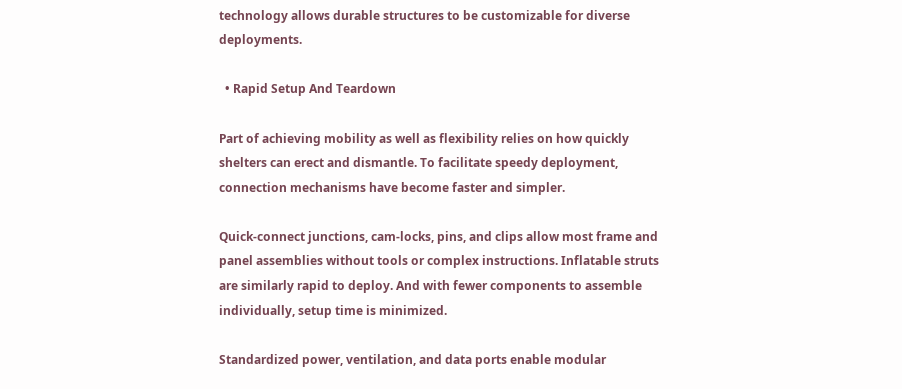technology allows durable structures to be customizable for diverse deployments.

  • Rapid Setup And Teardown

Part of achieving mobility as well as flexibility relies on how quickly shelters can erect and dismantle. To facilitate speedy deployment, connection mechanisms have become faster and simpler.

Quick-connect junctions, cam-locks, pins, and clips allow most frame and panel assemblies without tools or complex instructions. Inflatable struts are similarly rapid to deploy. And with fewer components to assemble individually, setup time is minimized.

Standardized power, ventilation, and data ports enable modular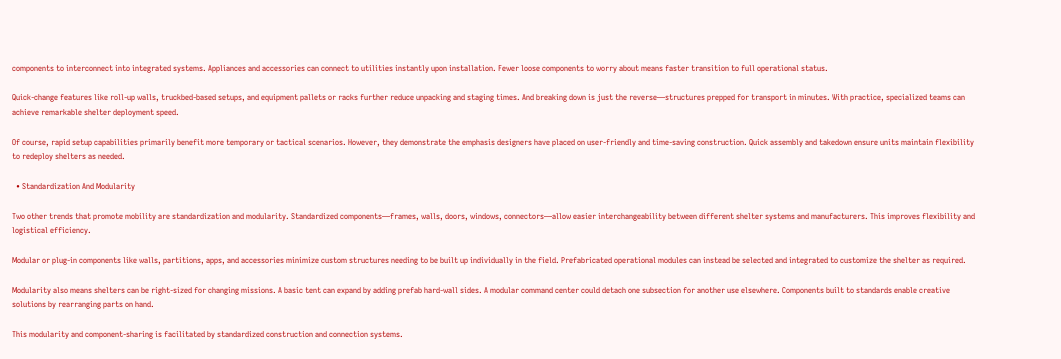components to interconnect into integrated systems. Appliances and accessories can connect to utilities instantly upon installation. Fewer loose components to worry about means faster transition to full operational status.

Quick-change features like roll-up walls, truckbed-based setups, and equipment pallets or racks further reduce unpacking and staging times. And breaking down is just the reverse—structures prepped for transport in minutes. With practice, specialized teams can achieve remarkable shelter deployment speed.

Of course, rapid setup capabilities primarily benefit more temporary or tactical scenarios. However, they demonstrate the emphasis designers have placed on user-friendly and time-saving construction. Quick assembly and takedown ensure units maintain flexibility to redeploy shelters as needed.

  • Standardization And Modularity

Two other trends that promote mobility are standardization and modularity. Standardized components—frames, walls, doors, windows, connectors—allow easier interchangeability between different shelter systems and manufacturers. This improves flexibility and logistical efficiency.

Modular or plug-in components like walls, partitions, apps, and accessories minimize custom structures needing to be built up individually in the field. Prefabricated operational modules can instead be selected and integrated to customize the shelter as required.

Modularity also means shelters can be right-sized for changing missions. A basic tent can expand by adding prefab hard-wall sides. A modular command center could detach one subsection for another use elsewhere. Components built to standards enable creative solutions by rearranging parts on hand.

This modularity and component-sharing is facilitated by standardized construction and connection systems.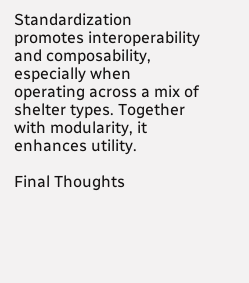Standardization promotes interoperability and composability, especially when operating across a mix of shelter types. Together with modularity, it enhances utility.

Final Thoughts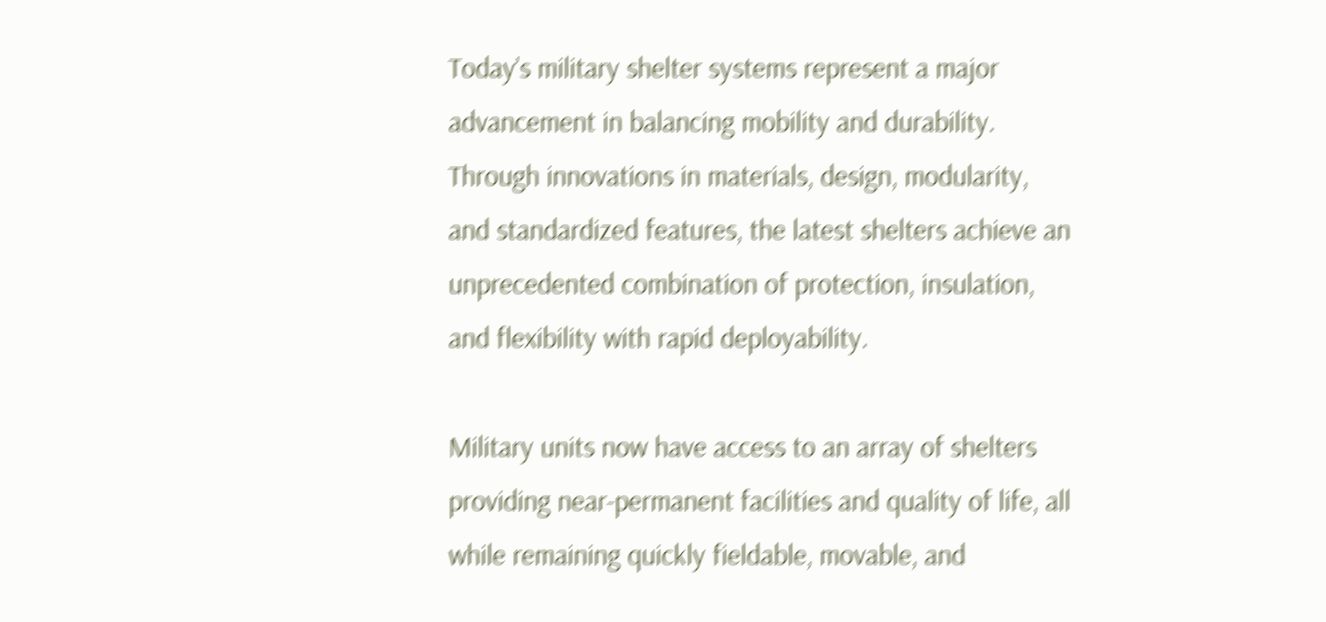Today’s military shelter systems represent a major advancement in balancing mobility and durability. Through innovations in materials, design, modularity, and standardized features, the latest shelters achieve an unprecedented combination of protection, insulation, and flexibility with rapid deployability.

Military units now have access to an array of shelters providing near-permanent facilities and quality of life, all while remaining quickly fieldable, movable, and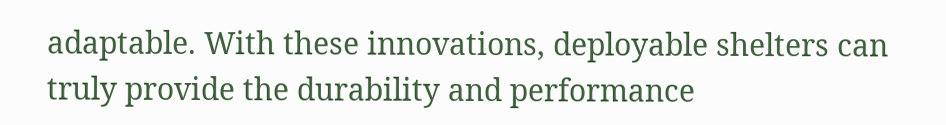adaptable. With these innovations, deployable shelters can truly provide the durability and performance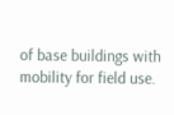of base buildings with mobility for field use.